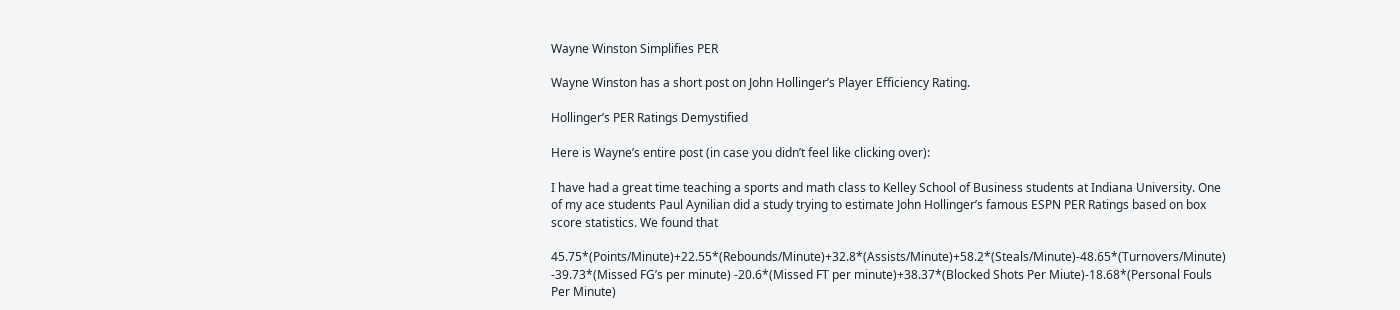Wayne Winston Simplifies PER

Wayne Winston has a short post on John Hollinger’s Player Efficiency Rating.

Hollinger’s PER Ratings Demystified

Here is Wayne’s entire post (in case you didn’t feel like clicking over):

I have had a great time teaching a sports and math class to Kelley School of Business students at Indiana University. One of my ace students Paul Aynilian did a study trying to estimate John Hollinger’s famous ESPN PER Ratings based on box score statistics. We found that

45.75*(Points/Minute)+22.55*(Rebounds/Minute)+32.8*(Assists/Minute)+58.2*(Steals/Minute)-48.65*(Turnovers/Minute) -39.73*(Missed FG’s per minute) -20.6*(Missed FT per minute)+38.37*(Blocked Shots Per Miute)-18.68*(Personal Fouls Per Minute)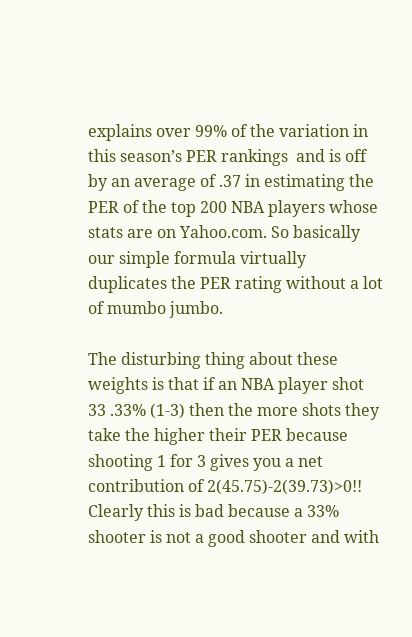explains over 99% of the variation in this season’s PER rankings  and is off by an average of .37 in estimating the PER of the top 200 NBA players whose stats are on Yahoo.com. So basically our simple formula virtually duplicates the PER rating without a lot of mumbo jumbo.

The disturbing thing about these weights is that if an NBA player shot 33 .33% (1-3) then the more shots they take the higher their PER because shooting 1 for 3 gives you a net contribution of 2(45.75)-2(39.73)>0!! Clearly this is bad because a 33% shooter is not a good shooter and with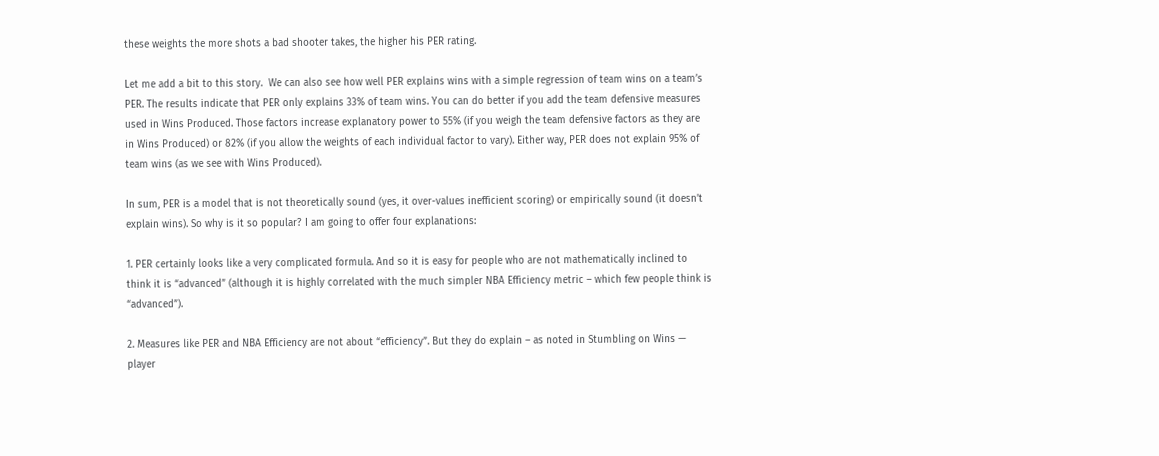these weights the more shots a bad shooter takes, the higher his PER rating.

Let me add a bit to this story.  We can also see how well PER explains wins with a simple regression of team wins on a team’s PER. The results indicate that PER only explains 33% of team wins. You can do better if you add the team defensive measures used in Wins Produced. Those factors increase explanatory power to 55% (if you weigh the team defensive factors as they are in Wins Produced) or 82% (if you allow the weights of each individual factor to vary). Either way, PER does not explain 95% of team wins (as we see with Wins Produced).

In sum, PER is a model that is not theoretically sound (yes, it over-values inefficient scoring) or empirically sound (it doesn’t explain wins). So why is it so popular? I am going to offer four explanations:

1. PER certainly looks like a very complicated formula. And so it is easy for people who are not mathematically inclined to think it is “advanced” (although it is highly correlated with the much simpler NBA Efficiency metric – which few people think is “advanced”).

2. Measures like PER and NBA Efficiency are not about “efficiency”. But they do explain – as noted in Stumbling on Wins — player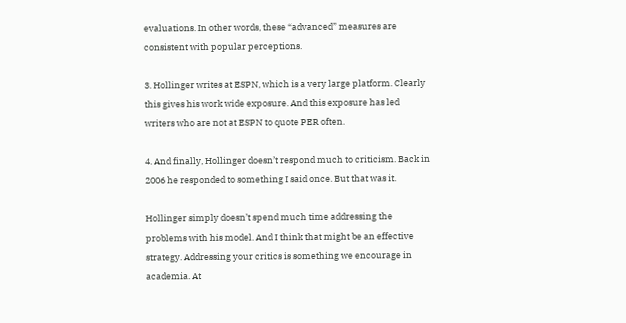evaluations. In other words, these “advanced” measures are consistent with popular perceptions.

3. Hollinger writes at ESPN, which is a very large platform. Clearly this gives his work wide exposure. And this exposure has led writers who are not at ESPN to quote PER often.

4. And finally, Hollinger doesn’t respond much to criticism. Back in 2006 he responded to something I said once. But that was it.

Hollinger simply doesn’t spend much time addressing the problems with his model. And I think that might be an effective strategy. Addressing your critics is something we encourage in academia. At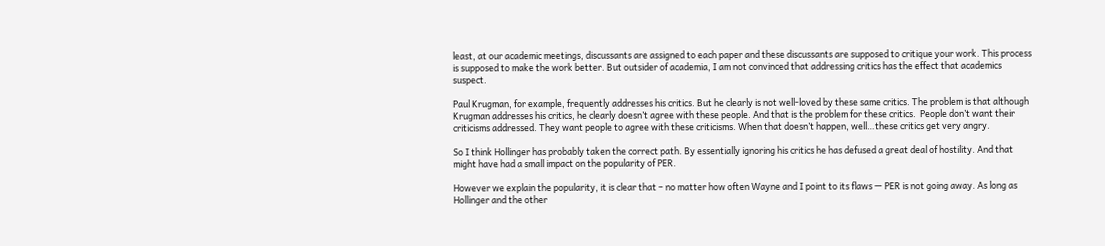least, at our academic meetings, discussants are assigned to each paper and these discussants are supposed to critique your work. This process is supposed to make the work better. But outsider of academia, I am not convinced that addressing critics has the effect that academics suspect.

Paul Krugman, for example, frequently addresses his critics. But he clearly is not well-loved by these same critics. The problem is that although Krugman addresses his critics, he clearly doesn’t agree with these people. And that is the problem for these critics.  People don’t want their criticisms addressed. They want people to agree with these criticisms. When that doesn’t happen, well…these critics get very angry.

So I think Hollinger has probably taken the correct path. By essentially ignoring his critics he has defused a great deal of hostility. And that might have had a small impact on the popularity of PER.

However we explain the popularity, it is clear that – no matter how often Wayne and I point to its flaws — PER is not going away. As long as Hollinger and the other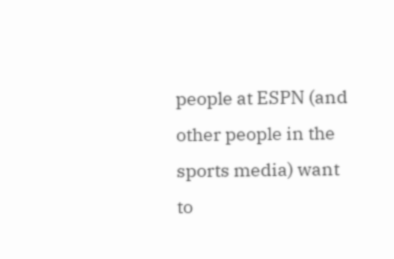people at ESPN (and other people in the sports media) want to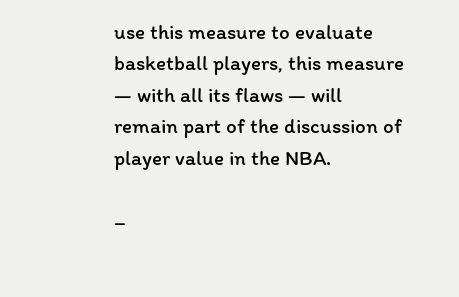use this measure to evaluate basketball players, this measure — with all its flaws — will remain part of the discussion of player value in the NBA.

–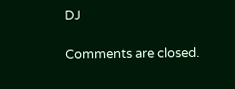DJ

Comments are closed.